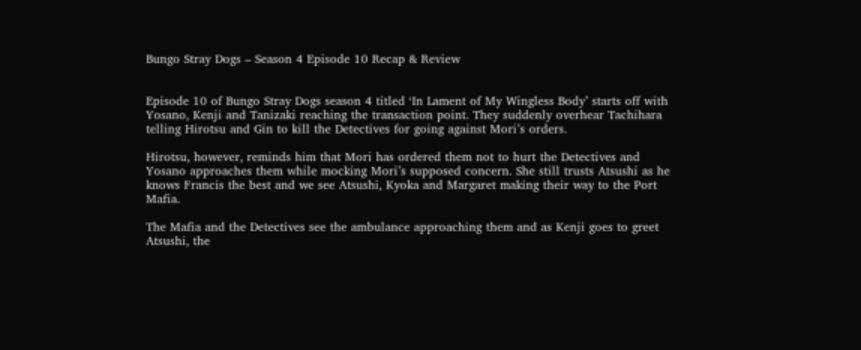Bungo Stray Dogs – Season 4 Episode 10 Recap & Review


Episode 10 of Bungo Stray Dogs season 4 titled ‘In Lament of My Wingless Body’ starts off with Yosano, Kenji and Tanizaki reaching the transaction point. They suddenly overhear Tachihara telling Hirotsu and Gin to kill the Detectives for going against Mori’s orders.

Hirotsu, however, reminds him that Mori has ordered them not to hurt the Detectives and Yosano approaches them while mocking Mori’s supposed concern. She still trusts Atsushi as he knows Francis the best and we see Atsushi, Kyoka and Margaret making their way to the Port Mafia.

The Mafia and the Detectives see the ambulance approaching them and as Kenji goes to greet Atsushi, the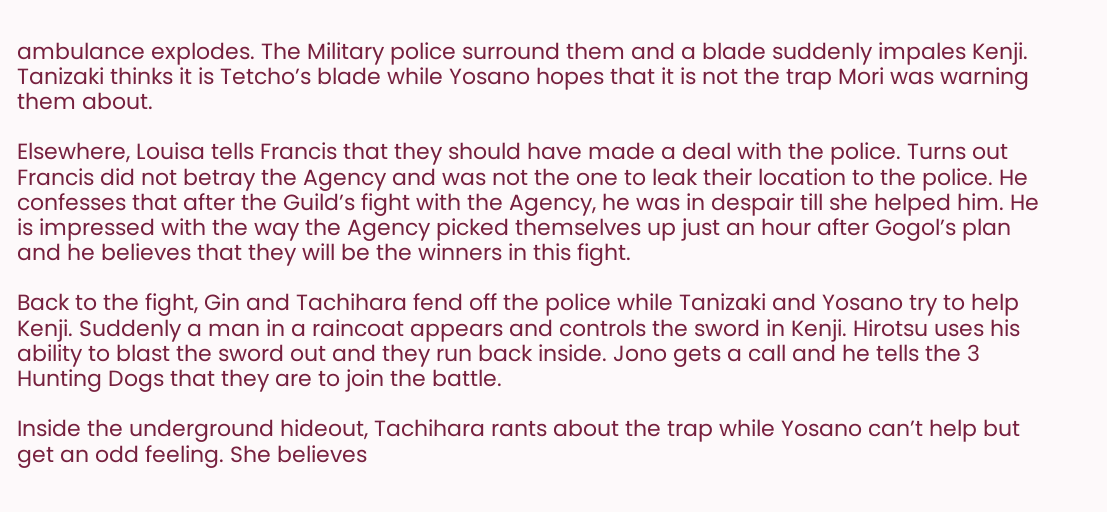ambulance explodes. The Military police surround them and a blade suddenly impales Kenji. Tanizaki thinks it is Tetcho’s blade while Yosano hopes that it is not the trap Mori was warning them about.

Elsewhere, Louisa tells Francis that they should have made a deal with the police. Turns out Francis did not betray the Agency and was not the one to leak their location to the police. He confesses that after the Guild’s fight with the Agency, he was in despair till she helped him. He is impressed with the way the Agency picked themselves up just an hour after Gogol’s plan and he believes that they will be the winners in this fight.

Back to the fight, Gin and Tachihara fend off the police while Tanizaki and Yosano try to help Kenji. Suddenly a man in a raincoat appears and controls the sword in Kenji. Hirotsu uses his ability to blast the sword out and they run back inside. Jono gets a call and he tells the 3 Hunting Dogs that they are to join the battle.

Inside the underground hideout, Tachihara rants about the trap while Yosano can’t help but get an odd feeling. She believes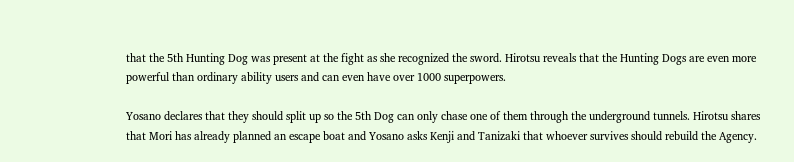that the 5th Hunting Dog was present at the fight as she recognized the sword. Hirotsu reveals that the Hunting Dogs are even more powerful than ordinary ability users and can even have over 1000 superpowers.

Yosano declares that they should split up so the 5th Dog can only chase one of them through the underground tunnels. Hirotsu shares that Mori has already planned an escape boat and Yosano asks Kenji and Tanizaki that whoever survives should rebuild the Agency.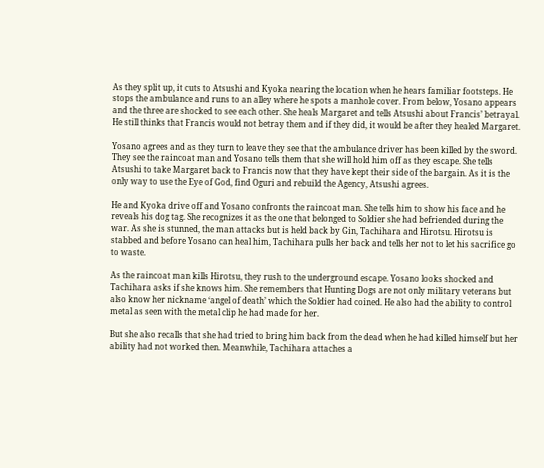As they split up, it cuts to Atsushi and Kyoka nearing the location when he hears familiar footsteps. He stops the ambulance and runs to an alley where he spots a manhole cover. From below, Yosano appears and the three are shocked to see each other. She heals Margaret and tells Atsushi about Francis’ betrayal. He still thinks that Francis would not betray them and if they did, it would be after they healed Margaret.

Yosano agrees and as they turn to leave they see that the ambulance driver has been killed by the sword. They see the raincoat man and Yosano tells them that she will hold him off as they escape. She tells Atsushi to take Margaret back to Francis now that they have kept their side of the bargain. As it is the only way to use the Eye of God, find Oguri and rebuild the Agency, Atsushi agrees.

He and Kyoka drive off and Yosano confronts the raincoat man. She tells him to show his face and he reveals his dog tag. She recognizes it as the one that belonged to Soldier she had befriended during the war. As she is stunned, the man attacks but is held back by Gin, Tachihara and Hirotsu. Hirotsu is stabbed and before Yosano can heal him, Tachihara pulls her back and tells her not to let his sacrifice go to waste.

As the raincoat man kills Hirotsu, they rush to the underground escape. Yosano looks shocked and Tachihara asks if she knows him. She remembers that Hunting Dogs are not only military veterans but also know her nickname ‘angel of death’ which the Soldier had coined. He also had the ability to control metal as seen with the metal clip he had made for her.

But she also recalls that she had tried to bring him back from the dead when he had killed himself but her ability had not worked then. Meanwhile, Tachihara attaches a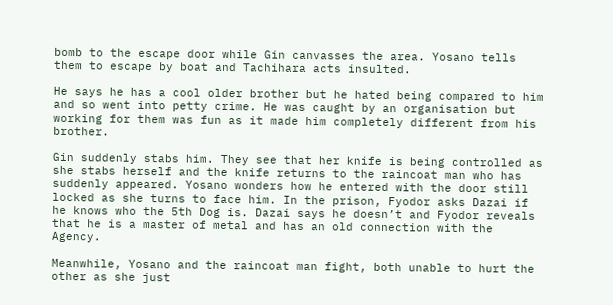bomb to the escape door while Gin canvasses the area. Yosano tells them to escape by boat and Tachihara acts insulted.

He says he has a cool older brother but he hated being compared to him and so went into petty crime. He was caught by an organisation but working for them was fun as it made him completely different from his brother.

Gin suddenly stabs him. They see that her knife is being controlled as she stabs herself and the knife returns to the raincoat man who has suddenly appeared. Yosano wonders how he entered with the door still locked as she turns to face him. In the prison, Fyodor asks Dazai if he knows who the 5th Dog is. Dazai says he doesn’t and Fyodor reveals that he is a master of metal and has an old connection with the Agency.

Meanwhile, Yosano and the raincoat man fight, both unable to hurt the other as she just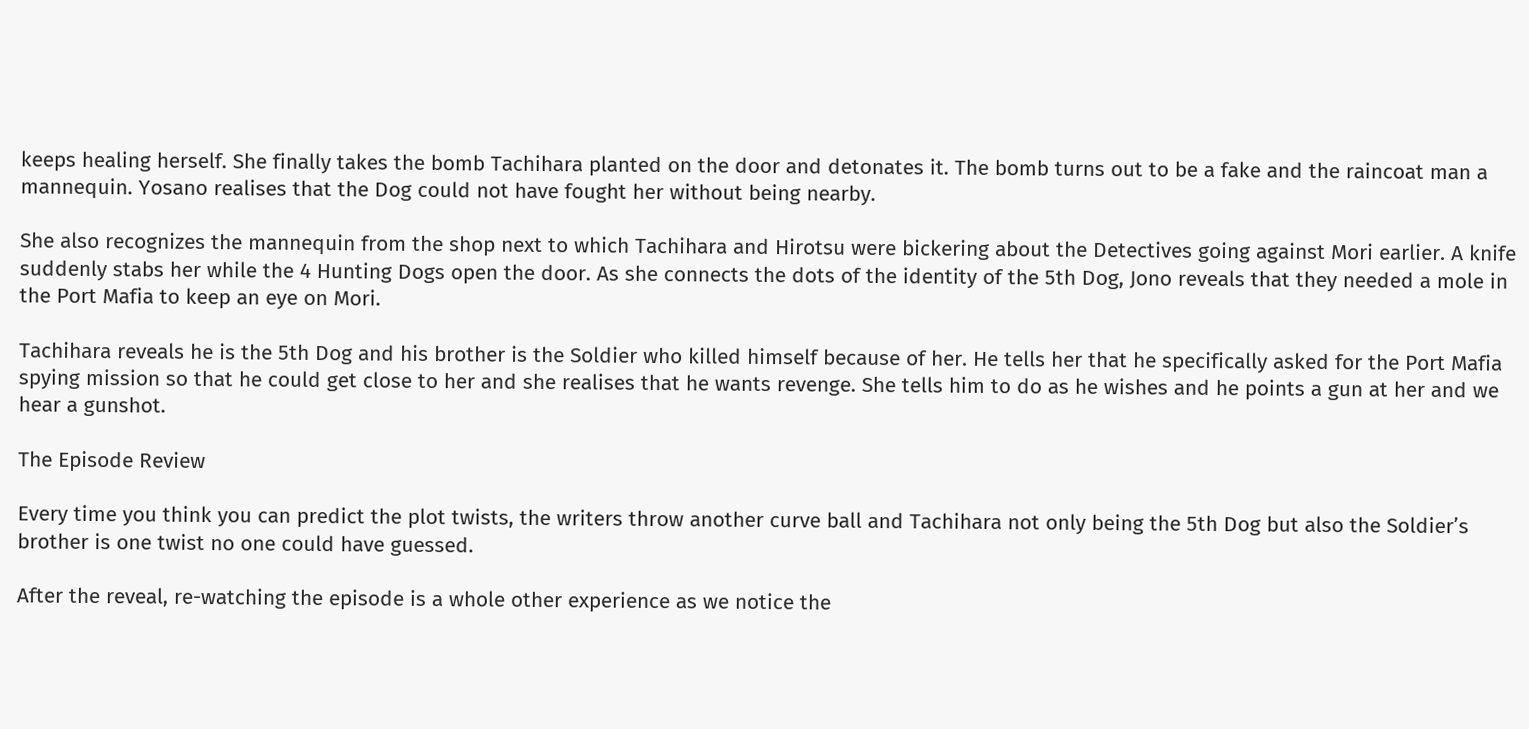keeps healing herself. She finally takes the bomb Tachihara planted on the door and detonates it. The bomb turns out to be a fake and the raincoat man a mannequin. Yosano realises that the Dog could not have fought her without being nearby.

She also recognizes the mannequin from the shop next to which Tachihara and Hirotsu were bickering about the Detectives going against Mori earlier. A knife suddenly stabs her while the 4 Hunting Dogs open the door. As she connects the dots of the identity of the 5th Dog, Jono reveals that they needed a mole in the Port Mafia to keep an eye on Mori.

Tachihara reveals he is the 5th Dog and his brother is the Soldier who killed himself because of her. He tells her that he specifically asked for the Port Mafia spying mission so that he could get close to her and she realises that he wants revenge. She tells him to do as he wishes and he points a gun at her and we hear a gunshot.

The Episode Review

Every time you think you can predict the plot twists, the writers throw another curve ball and Tachihara not only being the 5th Dog but also the Soldier’s brother is one twist no one could have guessed.

After the reveal, re-watching the episode is a whole other experience as we notice the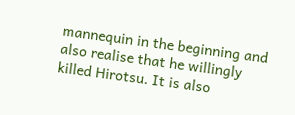mannequin in the beginning and also realise that he willingly killed Hirotsu. It is also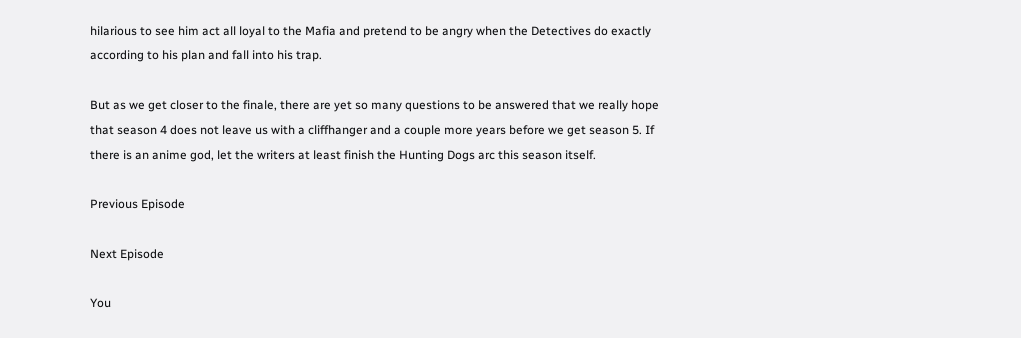hilarious to see him act all loyal to the Mafia and pretend to be angry when the Detectives do exactly according to his plan and fall into his trap.

But as we get closer to the finale, there are yet so many questions to be answered that we really hope that season 4 does not leave us with a cliffhanger and a couple more years before we get season 5. If there is an anime god, let the writers at least finish the Hunting Dogs arc this season itself.

Previous Episode

Next Episode

You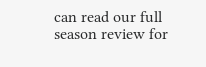can read our full season review for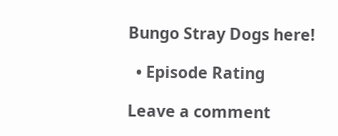Bungo Stray Dogs here!

  • Episode Rating

Leave a comment